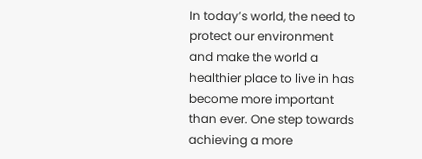In today’s world, the need to protect our environment and make the world a healthier place to live in has become more important than ever. One step towards achieving a more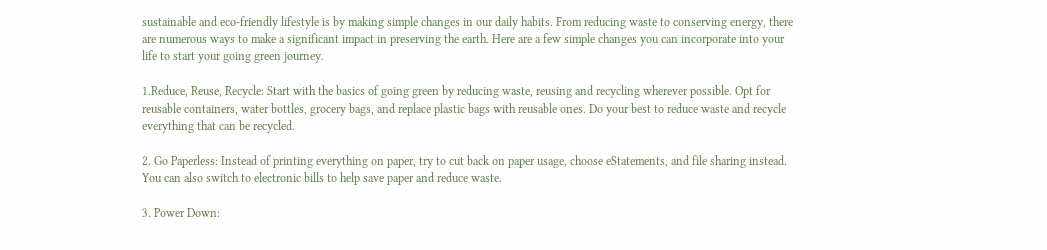sustainable and eco-friendly lifestyle is by making simple changes in our daily habits. From reducing waste to conserving energy, there are numerous ways to make a significant impact in preserving the earth. Here are a few simple changes you can incorporate into your life to start your going green journey.

1.Reduce, Reuse, Recycle: Start with the basics of going green by reducing waste, reusing and recycling wherever possible. Opt for reusable containers, water bottles, grocery bags, and replace plastic bags with reusable ones. Do your best to reduce waste and recycle everything that can be recycled.

2. Go Paperless: Instead of printing everything on paper, try to cut back on paper usage, choose eStatements, and file sharing instead. You can also switch to electronic bills to help save paper and reduce waste.

3. Power Down: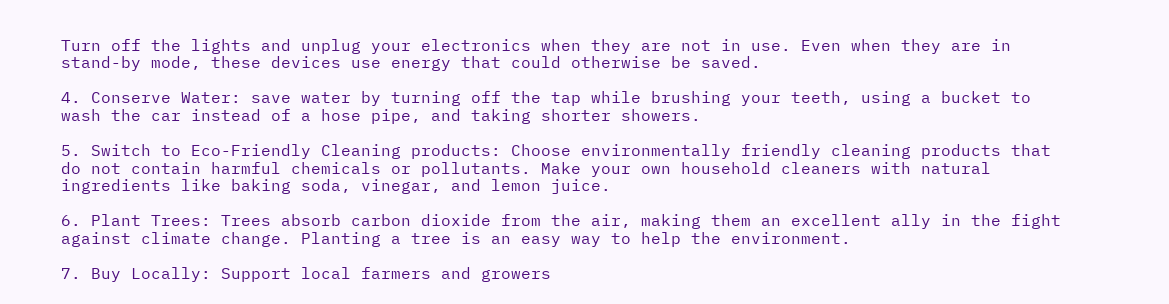Turn off the lights and unplug your electronics when they are not in use. Even when they are in stand-by mode, these devices use energy that could otherwise be saved.

4. Conserve Water: save water by turning off the tap while brushing your teeth, using a bucket to wash the car instead of a hose pipe, and taking shorter showers.

5. Switch to Eco-Friendly Cleaning products: Choose environmentally friendly cleaning products that do not contain harmful chemicals or pollutants. Make your own household cleaners with natural ingredients like baking soda, vinegar, and lemon juice.

6. Plant Trees: Trees absorb carbon dioxide from the air, making them an excellent ally in the fight against climate change. Planting a tree is an easy way to help the environment.

7. Buy Locally: Support local farmers and growers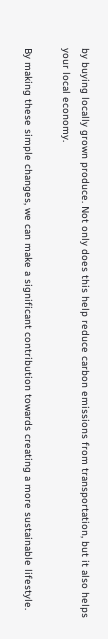by buying locally grown produce. Not only does this help reduce carbon emissions from transportation, but it also helps your local economy.

By making these simple changes, we can make a significant contribution towards creating a more sustainable lifestyle.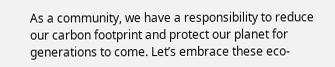As a community, we have a responsibility to reduce our carbon footprint and protect our planet for generations to come. Let’s embrace these eco-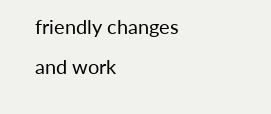friendly changes and work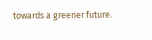towards a greener future.